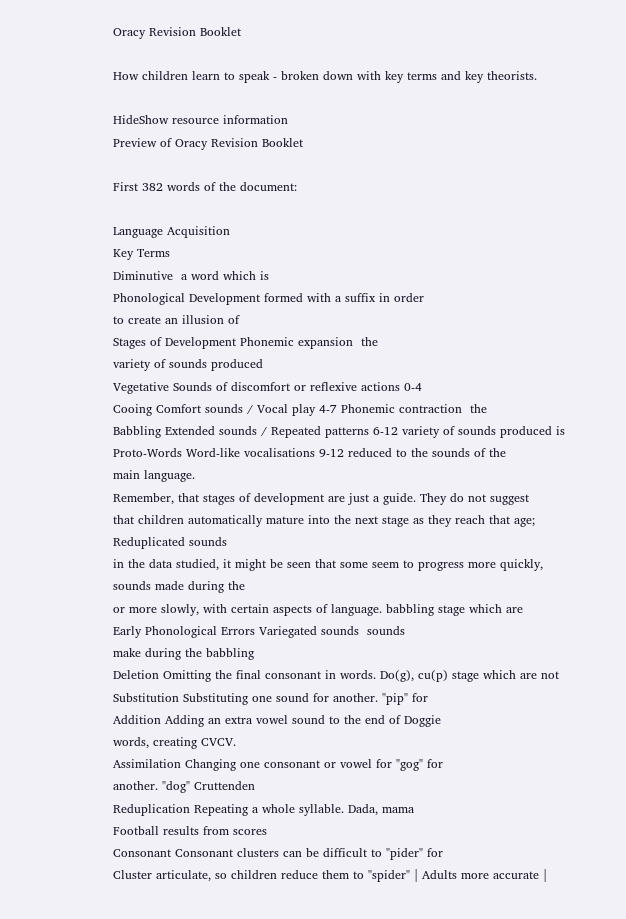Oracy Revision Booklet

How children learn to speak - broken down with key terms and key theorists.

HideShow resource information
Preview of Oracy Revision Booklet

First 382 words of the document:

Language Acquisition
Key Terms
Diminutive  a word which is
Phonological Development formed with a suffix in order
to create an illusion of
Stages of Development Phonemic expansion  the
variety of sounds produced
Vegetative Sounds of discomfort or reflexive actions 0-4
Cooing Comfort sounds / Vocal play 4-7 Phonemic contraction  the
Babbling Extended sounds / Repeated patterns 6-12 variety of sounds produced is
Proto-Words Word-like vocalisations 9-12 reduced to the sounds of the
main language.
Remember, that stages of development are just a guide. They do not suggest
that children automatically mature into the next stage as they reach that age; Reduplicated sounds
in the data studied, it might be seen that some seem to progress more quickly, sounds made during the
or more slowly, with certain aspects of language. babbling stage which are
Early Phonological Errors Variegated sounds  sounds
make during the babbling
Deletion Omitting the final consonant in words. Do(g), cu(p) stage which are not
Substitution Substituting one sound for another. "pip" for
Addition Adding an extra vowel sound to the end of Doggie
words, creating CVCV.
Assimilation Changing one consonant or vowel for "gog" for
another. "dog" Cruttenden
Reduplication Repeating a whole syllable. Dada, mama
Football results from scores
Consonant Consonant clusters can be difficult to "pider" for
Cluster articulate, so children reduce them to "spider" | Adults more accurate |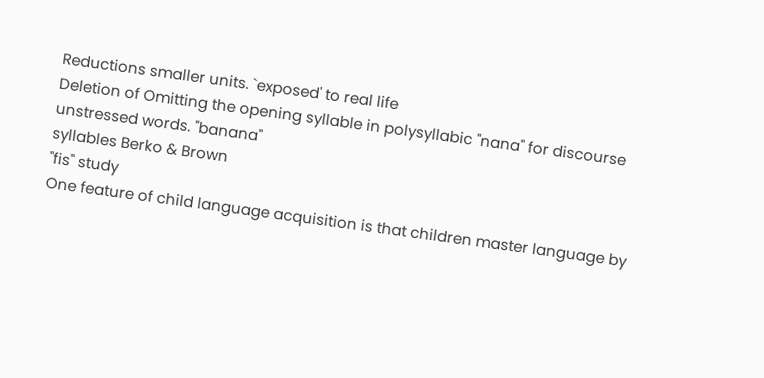Reductions smaller units. `exposed' to real life
Deletion of Omitting the opening syllable in polysyllabic "nana" for discourse
unstressed words. "banana"
syllables Berko & Brown
"fis" study
One feature of child language acquisition is that children master language by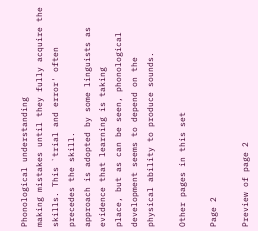Phonological understanding
making mistakes until they fully acquire the skills. This `trial and error' often precedes the skill.
approach is adopted by some linguists as evidence that learning is taking
place, but as can be seen, phonological development seems to depend on the
physical ability to produce sounds.

Other pages in this set

Page 2

Preview of page 2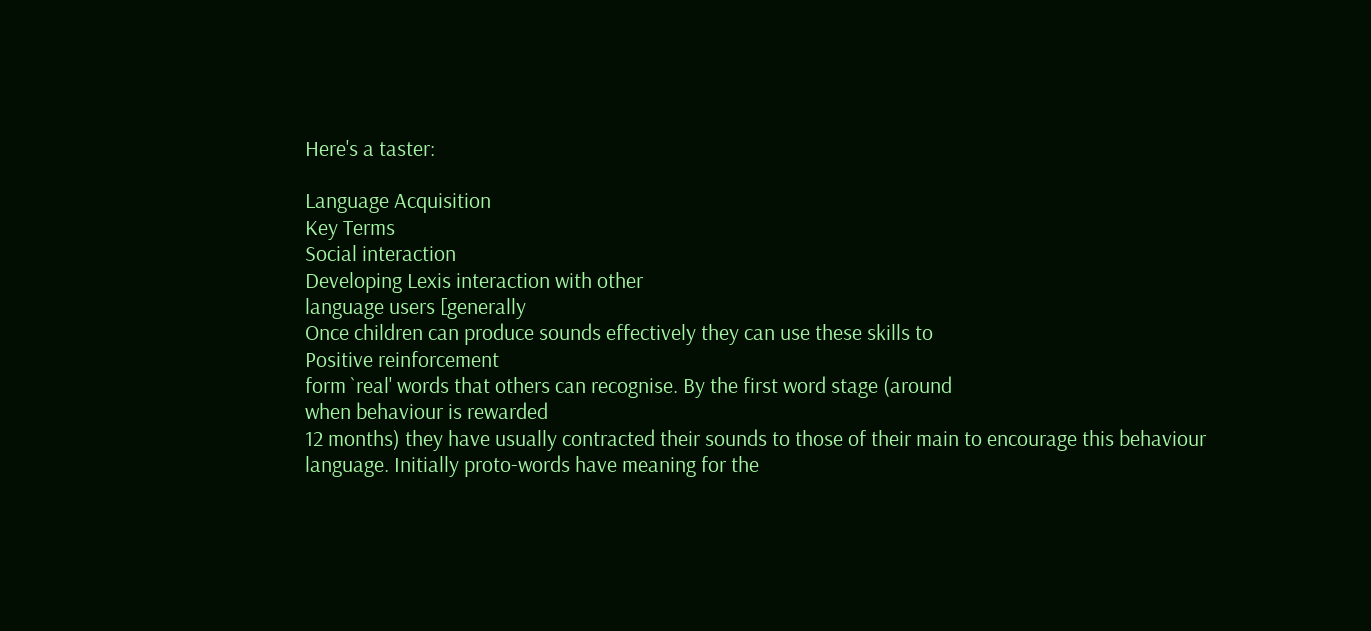Here's a taster:

Language Acquisition
Key Terms
Social interaction
Developing Lexis interaction with other
language users [generally
Once children can produce sounds effectively they can use these skills to
Positive reinforcement
form `real' words that others can recognise. By the first word stage (around
when behaviour is rewarded
12 months) they have usually contracted their sounds to those of their main to encourage this behaviour
language. Initially proto-words have meaning for the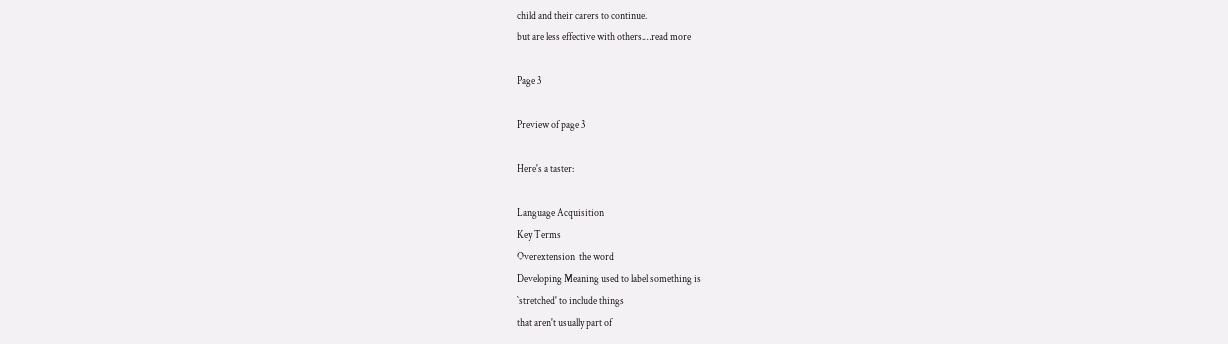child and their carers to continue.
but are less effective with others.…read more

Page 3

Preview of page 3

Here's a taster:

Language Acquisition
Key Terms
Overextension  the word
Developing Meaning used to label something is
`stretched' to include things
that aren't usually part of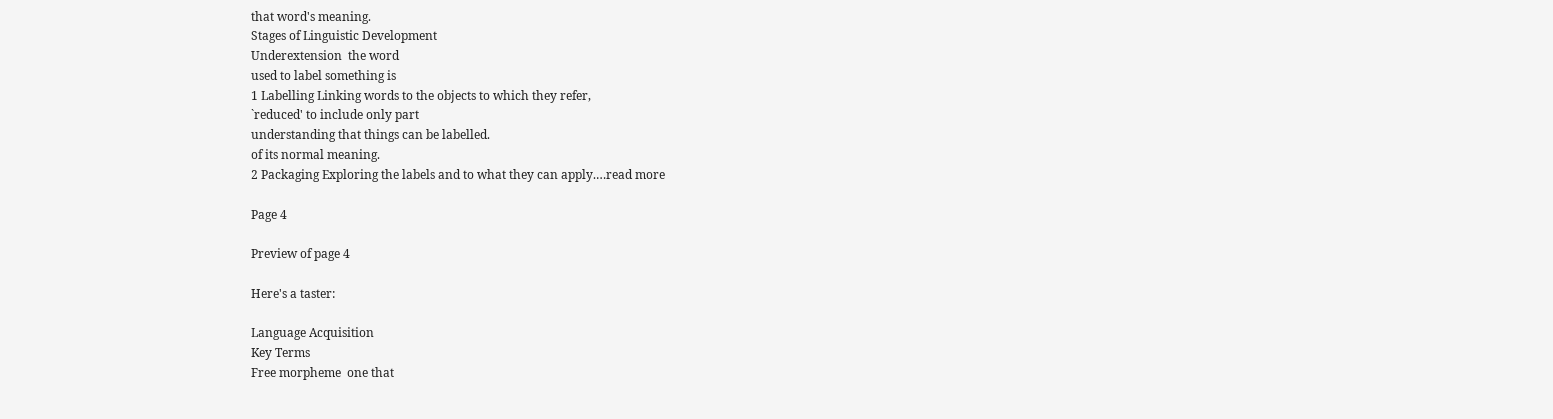that word's meaning.
Stages of Linguistic Development
Underextension  the word
used to label something is
1 Labelling Linking words to the objects to which they refer,
`reduced' to include only part
understanding that things can be labelled.
of its normal meaning.
2 Packaging Exploring the labels and to what they can apply.…read more

Page 4

Preview of page 4

Here's a taster:

Language Acquisition
Key Terms
Free morpheme  one that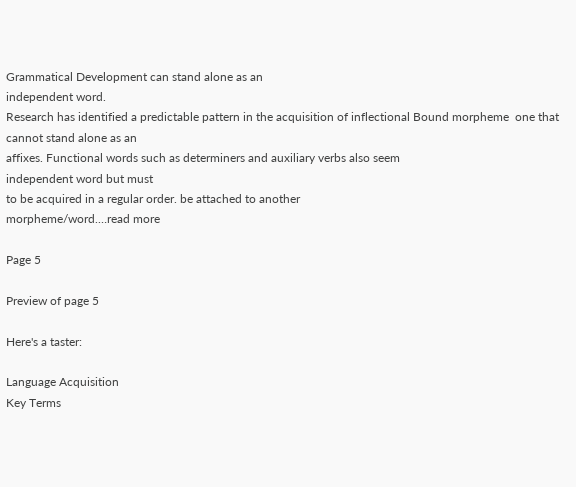Grammatical Development can stand alone as an
independent word.
Research has identified a predictable pattern in the acquisition of inflectional Bound morpheme  one that
cannot stand alone as an
affixes. Functional words such as determiners and auxiliary verbs also seem
independent word but must
to be acquired in a regular order. be attached to another
morpheme/word.…read more

Page 5

Preview of page 5

Here's a taster:

Language Acquisition
Key Terms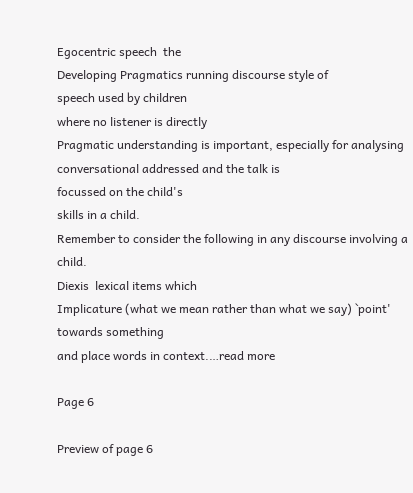Egocentric speech  the
Developing Pragmatics running discourse style of
speech used by children
where no listener is directly
Pragmatic understanding is important, especially for analysing conversational addressed and the talk is
focussed on the child's
skills in a child.
Remember to consider the following in any discourse involving a child.
Diexis  lexical items which
Implicature (what we mean rather than what we say) `point' towards something
and place words in context.…read more

Page 6

Preview of page 6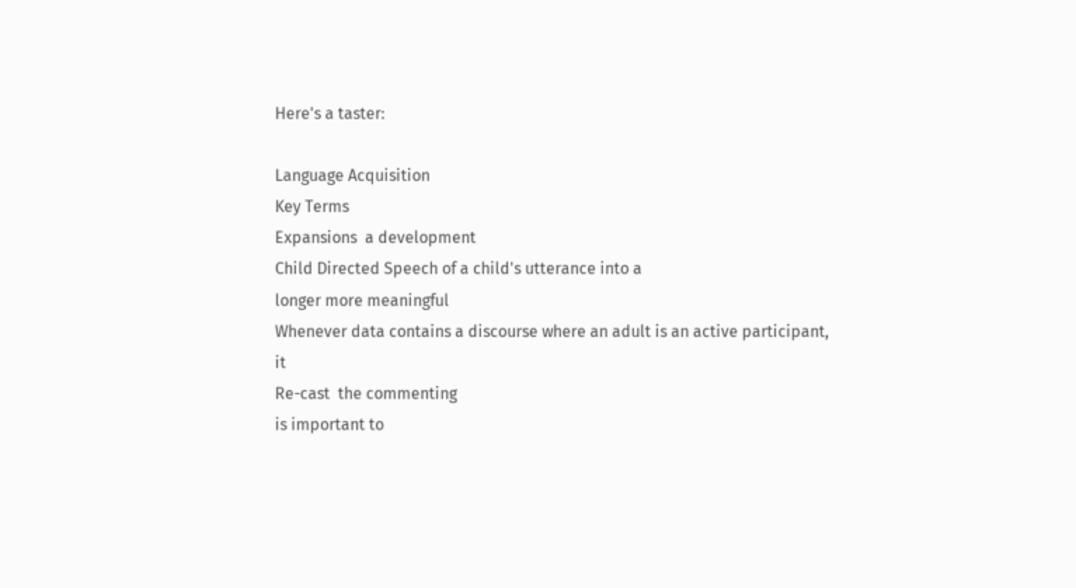Here's a taster:

Language Acquisition
Key Terms
Expansions  a development
Child Directed Speech of a child's utterance into a
longer more meaningful
Whenever data contains a discourse where an adult is an active participant, it
Re-cast  the commenting
is important to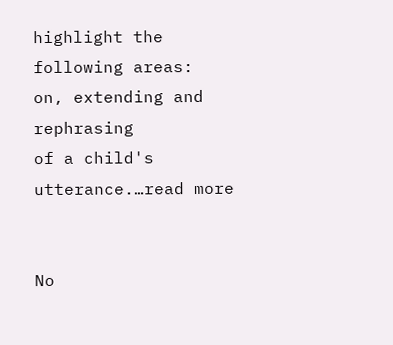highlight the following areas:
on, extending and rephrasing
of a child's utterance.…read more


No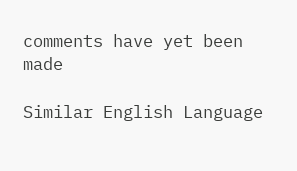comments have yet been made

Similar English Language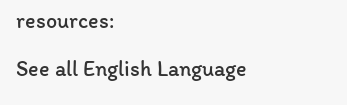resources:

See all English Language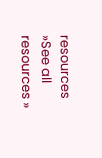resources »See all resources »